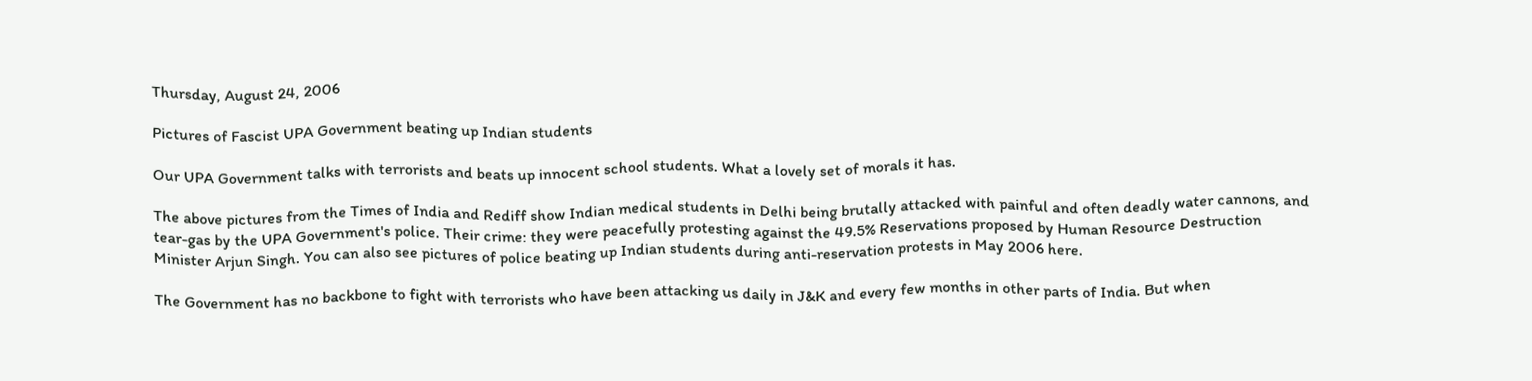Thursday, August 24, 2006

Pictures of Fascist UPA Government beating up Indian students

Our UPA Government talks with terrorists and beats up innocent school students. What a lovely set of morals it has.

The above pictures from the Times of India and Rediff show Indian medical students in Delhi being brutally attacked with painful and often deadly water cannons, and tear-gas by the UPA Government's police. Their crime: they were peacefully protesting against the 49.5% Reservations proposed by Human Resource Destruction Minister Arjun Singh. You can also see pictures of police beating up Indian students during anti-reservation protests in May 2006 here.

The Government has no backbone to fight with terrorists who have been attacking us daily in J&K and every few months in other parts of India. But when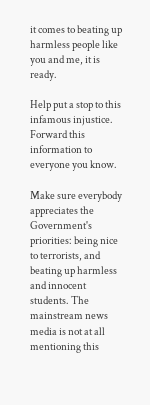it comes to beating up harmless people like you and me, it is ready.

Help put a stop to this infamous injustice. Forward this information to everyone you know.

Make sure everybody appreciates the Government's priorities: being nice to terrorists, and beating up harmless and innocent students. The mainstream news media is not at all mentioning this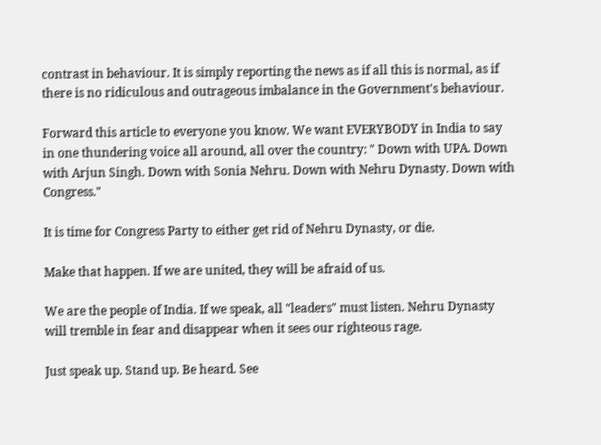contrast in behaviour. It is simply reporting the news as if all this is normal, as if there is no ridiculous and outrageous imbalance in the Government's behaviour.

Forward this article to everyone you know. We want EVERYBODY in India to say in one thundering voice all around, all over the country: " Down with UPA. Down with Arjun Singh. Down with Sonia Nehru. Down with Nehru Dynasty. Down with Congress."

It is time for Congress Party to either get rid of Nehru Dynasty, or die.

Make that happen. If we are united, they will be afraid of us.

We are the people of India. If we speak, all "leaders" must listen. Nehru Dynasty will tremble in fear and disappear when it sees our righteous rage.

Just speak up. Stand up. Be heard. See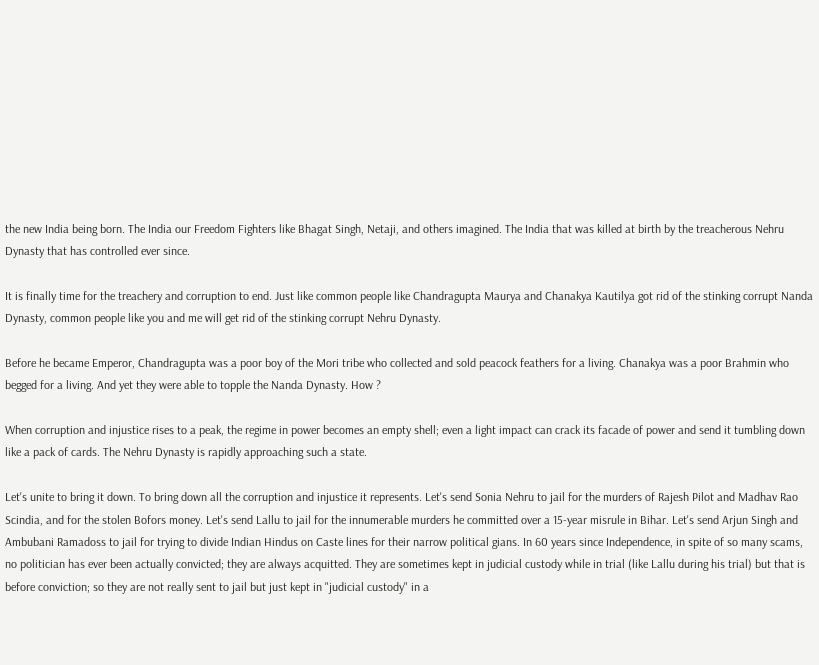the new India being born. The India our Freedom Fighters like Bhagat Singh, Netaji, and others imagined. The India that was killed at birth by the treacherous Nehru Dynasty that has controlled ever since.

It is finally time for the treachery and corruption to end. Just like common people like Chandragupta Maurya and Chanakya Kautilya got rid of the stinking corrupt Nanda Dynasty, common people like you and me will get rid of the stinking corrupt Nehru Dynasty.

Before he became Emperor, Chandragupta was a poor boy of the Mori tribe who collected and sold peacock feathers for a living. Chanakya was a poor Brahmin who begged for a living. And yet they were able to topple the Nanda Dynasty. How ?

When corruption and injustice rises to a peak, the regime in power becomes an empty shell; even a light impact can crack its facade of power and send it tumbling down like a pack of cards. The Nehru Dynasty is rapidly approaching such a state.

Let's unite to bring it down. To bring down all the corruption and injustice it represents. Let's send Sonia Nehru to jail for the murders of Rajesh Pilot and Madhav Rao Scindia, and for the stolen Bofors money. Let's send Lallu to jail for the innumerable murders he committed over a 15-year misrule in Bihar. Let's send Arjun Singh and Ambubani Ramadoss to jail for trying to divide Indian Hindus on Caste lines for their narrow political gians. In 60 years since Independence, in spite of so many scams, no politician has ever been actually convicted; they are always acquitted. They are sometimes kept in judicial custody while in trial (like Lallu during his trial) but that is before conviction; so they are not really sent to jail but just kept in "judicial custody" in a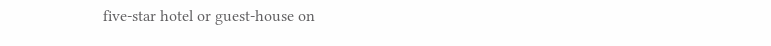five-star hotel or guest-house on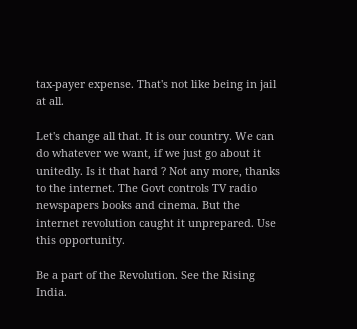tax-payer expense. That's not like being in jail at all.

Let's change all that. It is our country. We can do whatever we want, if we just go about it unitedly. Is it that hard ? Not any more, thanks to the internet. The Govt controls TV radio newspapers books and cinema. But the internet revolution caught it unprepared. Use this opportunity.

Be a part of the Revolution. See the Rising India.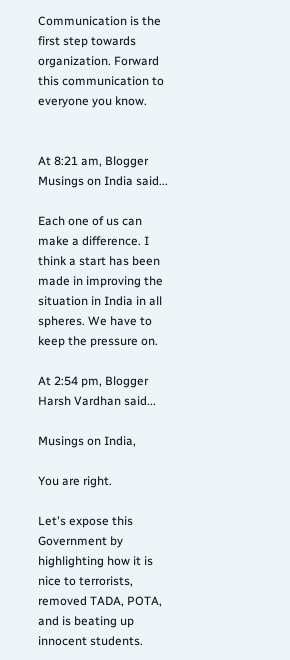Communication is the first step towards organization. Forward this communication to everyone you know.


At 8:21 am, Blogger Musings on India said...

Each one of us can make a difference. I think a start has been made in improving the situation in India in all spheres. We have to keep the pressure on.

At 2:54 pm, Blogger Harsh Vardhan said...

Musings on India,

You are right.

Let's expose this Government by highlighting how it is nice to terrorists, removed TADA, POTA, and is beating up innocent students.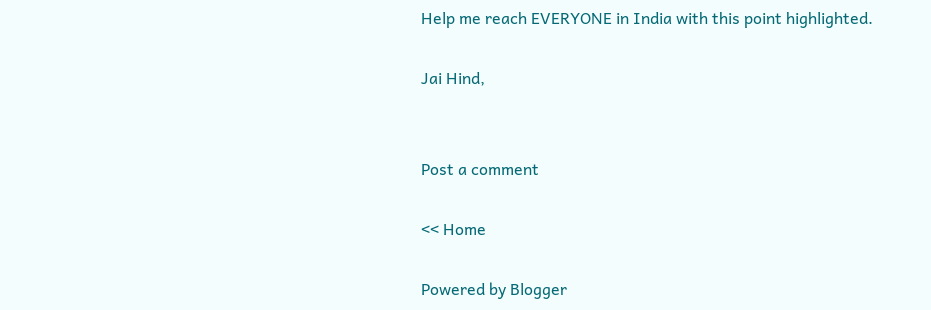Help me reach EVERYONE in India with this point highlighted.

Jai Hind,


Post a comment

<< Home

Powered by Blogger